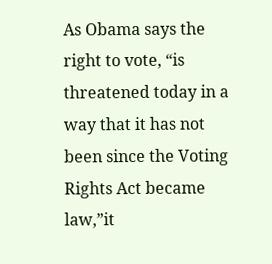As Obama says the right to vote, “is threatened today in a way that it has not been since the Voting Rights Act became law,”it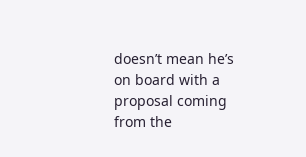doesn’t mean he’s on board with a proposal coming from the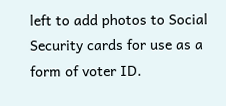left to add photos to Social Security cards for use as a form of voter ID.